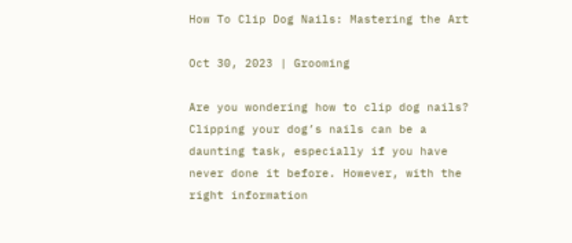How To Clip Dog Nails: Mastering the Art

Oct 30, 2023 | Grooming

Are you wondering how to clip dog nails? Clipping your dog’s nails can be a daunting task, especially if you have never done it before. However, with the right information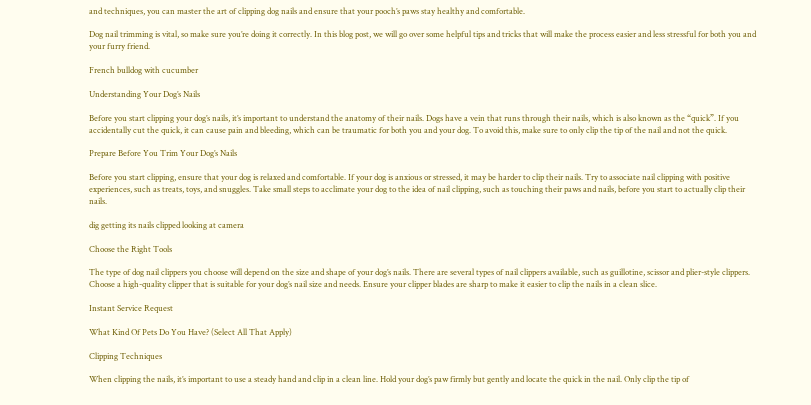and techniques, you can master the art of clipping dog nails and ensure that your pooch’s paws stay healthy and comfortable.

Dog nail trimming is vital, so make sure you’re doing it correctly. In this blog post, we will go over some helpful tips and tricks that will make the process easier and less stressful for both you and your furry friend.

French bulldog with cucumber

Understanding Your Dog’s Nails

Before you start clipping your dog’s nails, it’s important to understand the anatomy of their nails. Dogs have a vein that runs through their nails, which is also known as the “quick”. If you accidentally cut the quick, it can cause pain and bleeding, which can be traumatic for both you and your dog. To avoid this, make sure to only clip the tip of the nail and not the quick.

Prepare Before You Trim Your Dog’s Nails

Before you start clipping, ensure that your dog is relaxed and comfortable. If your dog is anxious or stressed, it may be harder to clip their nails. Try to associate nail clipping with positive experiences, such as treats, toys, and snuggles. Take small steps to acclimate your dog to the idea of nail clipping, such as touching their paws and nails, before you start to actually clip their nails.

dig getting its nails clipped looking at camera

Choose the Right Tools

The type of dog nail clippers you choose will depend on the size and shape of your dog’s nails. There are several types of nail clippers available, such as guillotine, scissor and plier-style clippers. Choose a high-quality clipper that is suitable for your dog’s nail size and needs. Ensure your clipper blades are sharp to make it easier to clip the nails in a clean slice.

Instant Service Request

What Kind Of Pets Do You Have? (Select All That Apply)

Clipping Techniques

When clipping the nails, it’s important to use a steady hand and clip in a clean line. Hold your dog’s paw firmly but gently and locate the quick in the nail. Only clip the tip of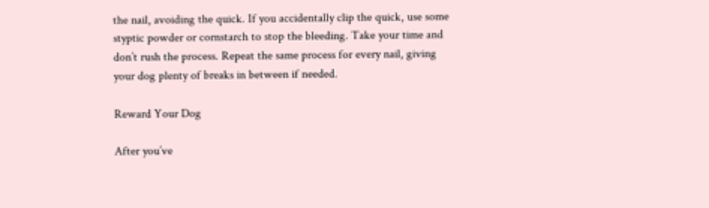the nail, avoiding the quick. If you accidentally clip the quick, use some styptic powder or cornstarch to stop the bleeding. Take your time and don’t rush the process. Repeat the same process for every nail, giving your dog plenty of breaks in between if needed.

Reward Your Dog

After you’ve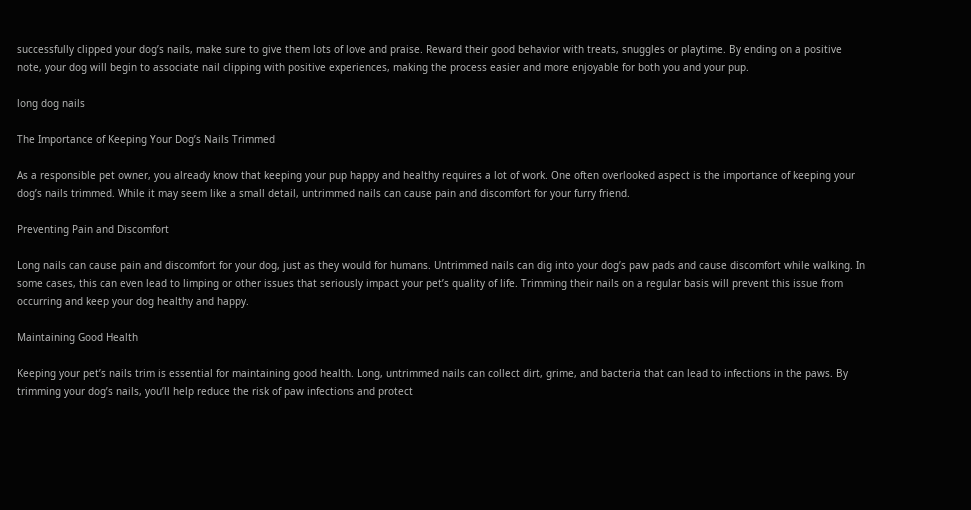successfully clipped your dog’s nails, make sure to give them lots of love and praise. Reward their good behavior with treats, snuggles or playtime. By ending on a positive note, your dog will begin to associate nail clipping with positive experiences, making the process easier and more enjoyable for both you and your pup.

long dog nails

The Importance of Keeping Your Dog’s Nails Trimmed

As a responsible pet owner, you already know that keeping your pup happy and healthy requires a lot of work. One often overlooked aspect is the importance of keeping your dog’s nails trimmed. While it may seem like a small detail, untrimmed nails can cause pain and discomfort for your furry friend.

Preventing Pain and Discomfort

Long nails can cause pain and discomfort for your dog, just as they would for humans. Untrimmed nails can dig into your dog’s paw pads and cause discomfort while walking. In some cases, this can even lead to limping or other issues that seriously impact your pet’s quality of life. Trimming their nails on a regular basis will prevent this issue from occurring and keep your dog healthy and happy.

Maintaining Good Health

Keeping your pet’s nails trim is essential for maintaining good health. Long, untrimmed nails can collect dirt, grime, and bacteria that can lead to infections in the paws. By trimming your dog’s nails, you’ll help reduce the risk of paw infections and protect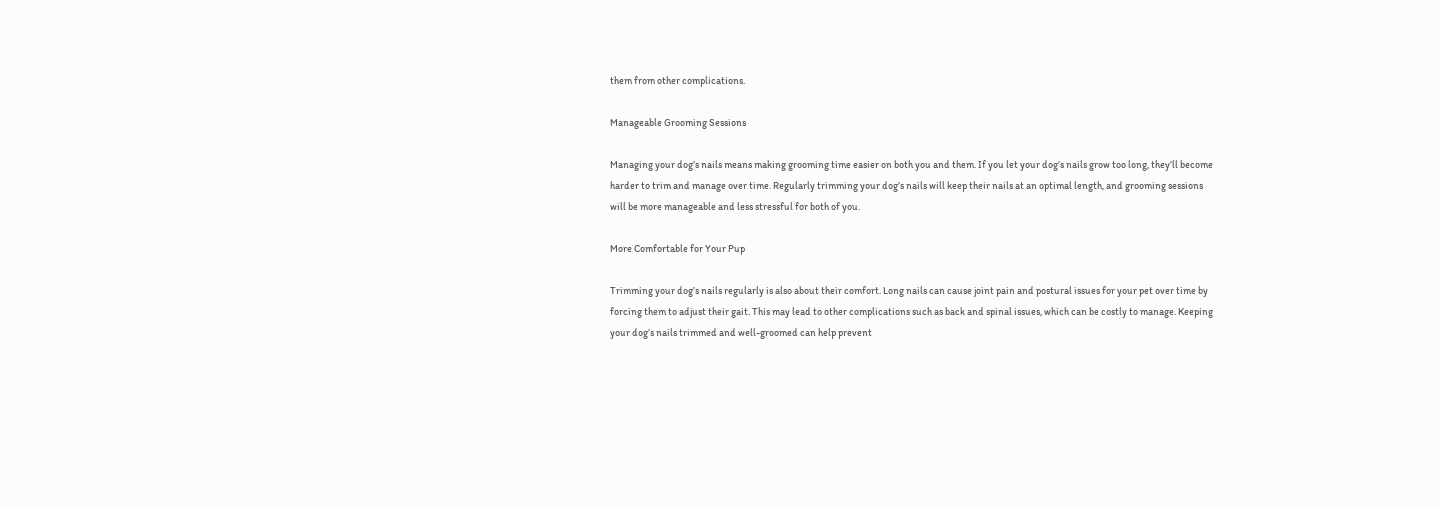them from other complications.

Manageable Grooming Sessions

Managing your dog’s nails means making grooming time easier on both you and them. If you let your dog’s nails grow too long, they’ll become harder to trim and manage over time. Regularly trimming your dog’s nails will keep their nails at an optimal length, and grooming sessions will be more manageable and less stressful for both of you.

More Comfortable for Your Pup

Trimming your dog’s nails regularly is also about their comfort. Long nails can cause joint pain and postural issues for your pet over time by forcing them to adjust their gait. This may lead to other complications such as back and spinal issues, which can be costly to manage. Keeping your dog’s nails trimmed and well-groomed can help prevent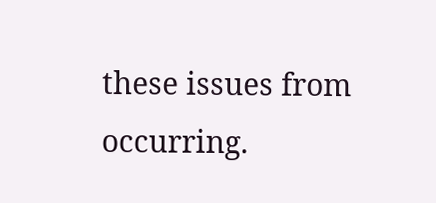these issues from occurring.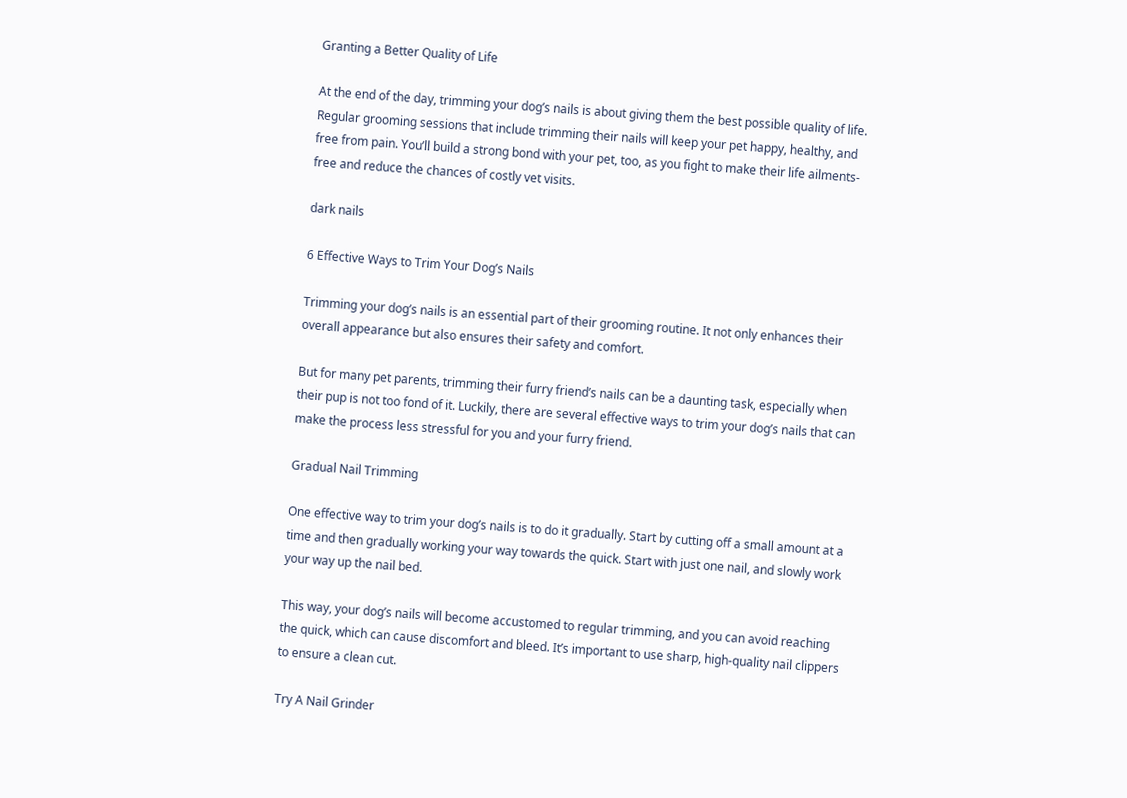Granting a Better Quality of Life

At the end of the day, trimming your dog’s nails is about giving them the best possible quality of life. Regular grooming sessions that include trimming their nails will keep your pet happy, healthy, and free from pain. You’ll build a strong bond with your pet, too, as you fight to make their life ailments-free and reduce the chances of costly vet visits.

dark nails

6 Effective Ways to Trim Your Dog’s Nails

Trimming your dog’s nails is an essential part of their grooming routine. It not only enhances their overall appearance but also ensures their safety and comfort.

But for many pet parents, trimming their furry friend’s nails can be a daunting task, especially when their pup is not too fond of it. Luckily, there are several effective ways to trim your dog’s nails that can make the process less stressful for you and your furry friend.

Gradual Nail Trimming

One effective way to trim your dog’s nails is to do it gradually. Start by cutting off a small amount at a time and then gradually working your way towards the quick. Start with just one nail, and slowly work your way up the nail bed.

This way, your dog’s nails will become accustomed to regular trimming, and you can avoid reaching the quick, which can cause discomfort and bleed. It’s important to use sharp, high-quality nail clippers to ensure a clean cut.

Try A Nail Grinder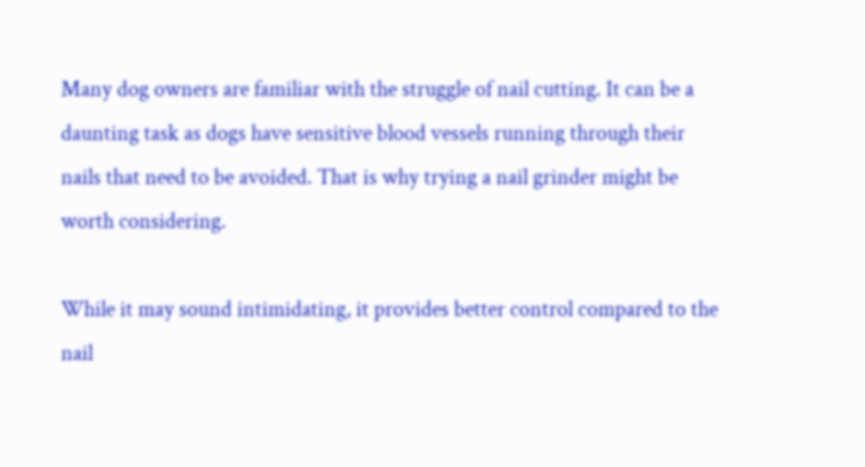Many dog owners are familiar with the struggle of nail cutting. It can be a daunting task as dogs have sensitive blood vessels running through their nails that need to be avoided. That is why trying a nail grinder might be worth considering.

While it may sound intimidating, it provides better control compared to the nail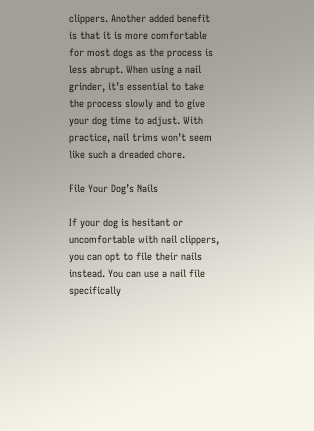clippers. Another added benefit is that it is more comfortable for most dogs as the process is less abrupt. When using a nail grinder, it’s essential to take the process slowly and to give your dog time to adjust. With practice, nail trims won’t seem like such a dreaded chore.

File Your Dog’s Nails

If your dog is hesitant or uncomfortable with nail clippers, you can opt to file their nails instead. You can use a nail file specifically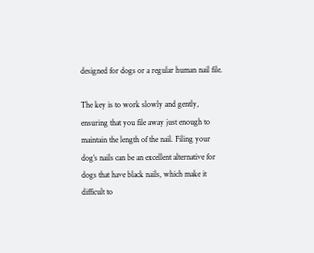designed for dogs or a regular human nail file.

The key is to work slowly and gently, ensuring that you file away just enough to maintain the length of the nail. Filing your dog’s nails can be an excellent alternative for dogs that have black nails, which make it difficult to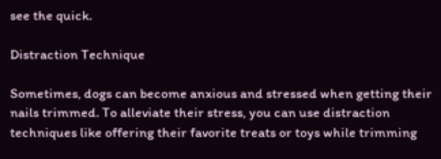see the quick.

Distraction Technique

Sometimes, dogs can become anxious and stressed when getting their nails trimmed. To alleviate their stress, you can use distraction techniques like offering their favorite treats or toys while trimming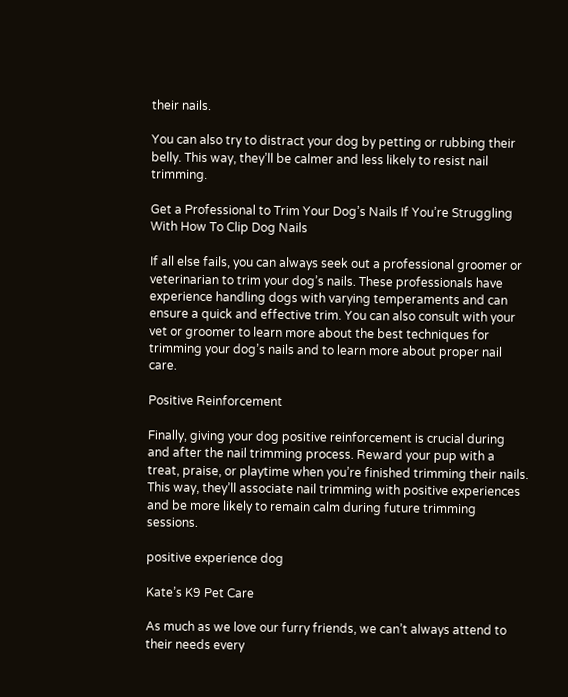their nails.

You can also try to distract your dog by petting or rubbing their belly. This way, they’ll be calmer and less likely to resist nail trimming.

Get a Professional to Trim Your Dog’s Nails If You’re Struggling With How To Clip Dog Nails

If all else fails, you can always seek out a professional groomer or veterinarian to trim your dog’s nails. These professionals have experience handling dogs with varying temperaments and can ensure a quick and effective trim. You can also consult with your vet or groomer to learn more about the best techniques for trimming your dog’s nails and to learn more about proper nail care.

Positive Reinforcement

Finally, giving your dog positive reinforcement is crucial during and after the nail trimming process. Reward your pup with a treat, praise, or playtime when you’re finished trimming their nails. This way, they’ll associate nail trimming with positive experiences and be more likely to remain calm during future trimming sessions.

positive experience dog

Kate’s K9 Pet Care

As much as we love our furry friends, we can’t always attend to their needs every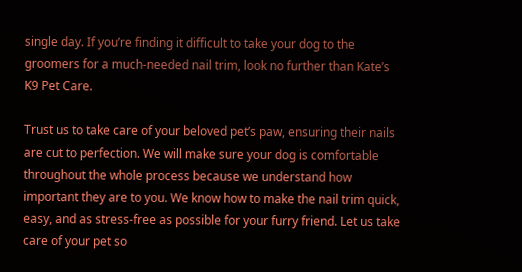single day. If you’re finding it difficult to take your dog to the groomers for a much-needed nail trim, look no further than Kate’s K9 Pet Care.

Trust us to take care of your beloved pet’s paw, ensuring their nails are cut to perfection. We will make sure your dog is comfortable throughout the whole process because we understand how important they are to you. We know how to make the nail trim quick, easy, and as stress-free as possible for your furry friend. Let us take care of your pet so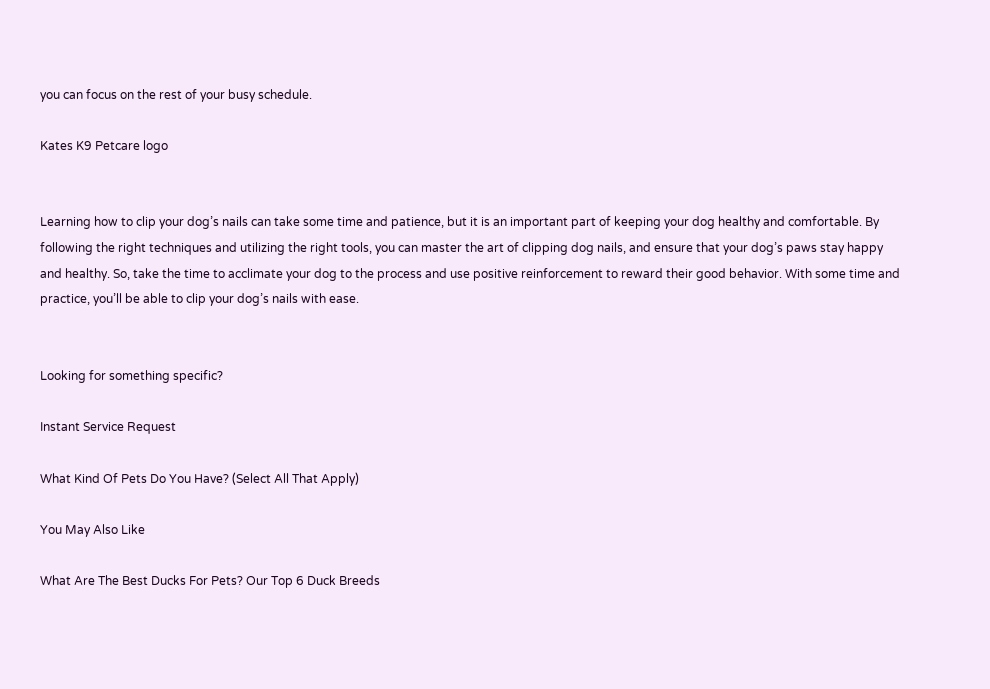you can focus on the rest of your busy schedule.

Kates K9 Petcare logo


Learning how to clip your dog’s nails can take some time and patience, but it is an important part of keeping your dog healthy and comfortable. By following the right techniques and utilizing the right tools, you can master the art of clipping dog nails, and ensure that your dog’s paws stay happy and healthy. So, take the time to acclimate your dog to the process and use positive reinforcement to reward their good behavior. With some time and practice, you’ll be able to clip your dog’s nails with ease.


Looking for something specific?

Instant Service Request

What Kind Of Pets Do You Have? (Select All That Apply)

You May Also Like

What Are The Best Ducks For Pets? Our Top 6 Duck Breeds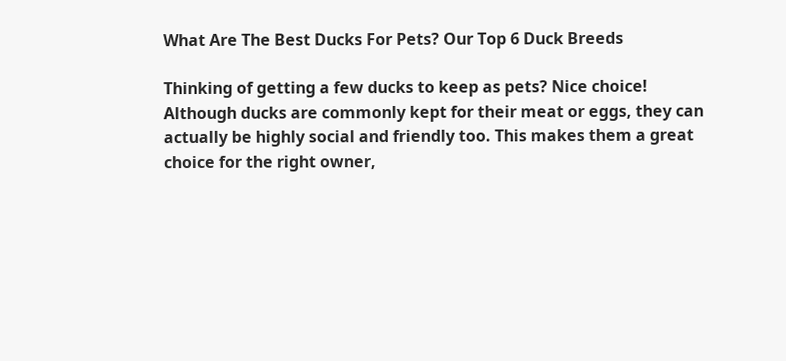What Are The Best Ducks For Pets? Our Top 6 Duck Breeds

Thinking of getting a few ducks to keep as pets? Nice choice! Although ducks are commonly kept for their meat or eggs, they can actually be highly social and friendly too. This makes them a great choice for the right owner,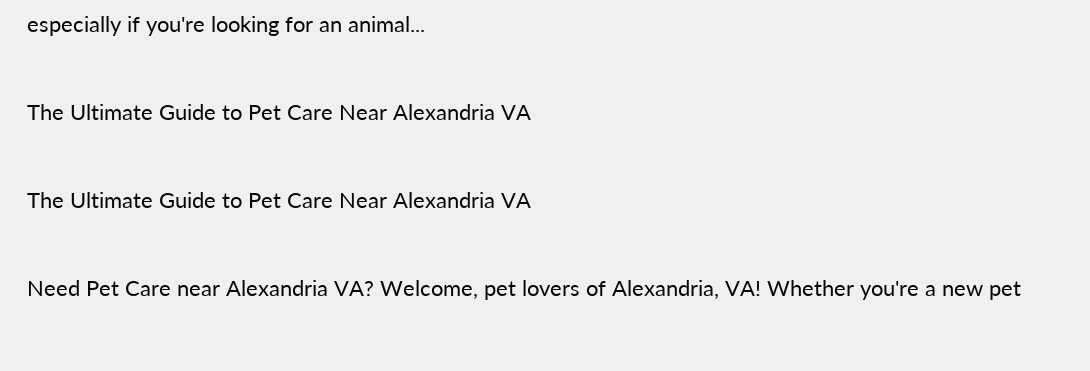especially if you're looking for an animal...

The Ultimate Guide to Pet Care Near Alexandria VA

The Ultimate Guide to Pet Care Near Alexandria VA

Need Pet Care near Alexandria VA? Welcome, pet lovers of Alexandria, VA! Whether you're a new pet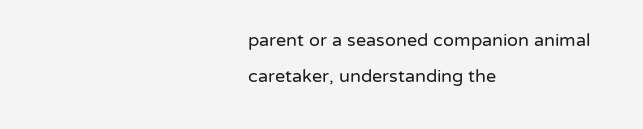parent or a seasoned companion animal caretaker, understanding the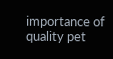importance of quality pet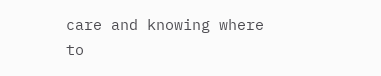care and knowing where to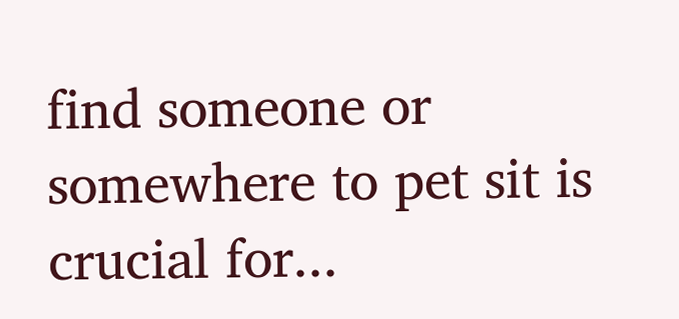find someone or somewhere to pet sit is crucial for...